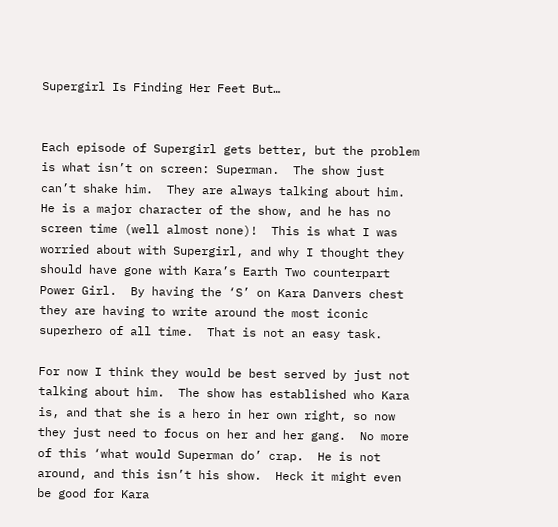Supergirl Is Finding Her Feet But…


Each episode of Supergirl gets better, but the problem is what isn’t on screen: Superman.  The show just can’t shake him.  They are always talking about him.  He is a major character of the show, and he has no screen time (well almost none)!  This is what I was worried about with Supergirl, and why I thought they should have gone with Kara’s Earth Two counterpart Power Girl.  By having the ‘S’ on Kara Danvers chest they are having to write around the most iconic superhero of all time.  That is not an easy task.

For now I think they would be best served by just not talking about him.  The show has established who Kara is, and that she is a hero in her own right, so now they just need to focus on her and her gang.  No more of this ‘what would Superman do’ crap.  He is not around, and this isn’t his show.  Heck it might even be good for Kara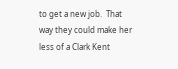to get a new job.  That way they could make her less of a Clark Kent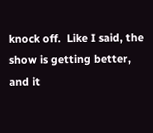knock off.  Like I said, the show is getting better, and it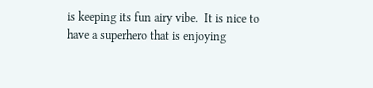is keeping its fun airy vibe.  It is nice to have a superhero that is enjoying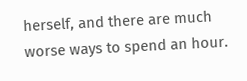herself, and there are much worse ways to spend an hour.